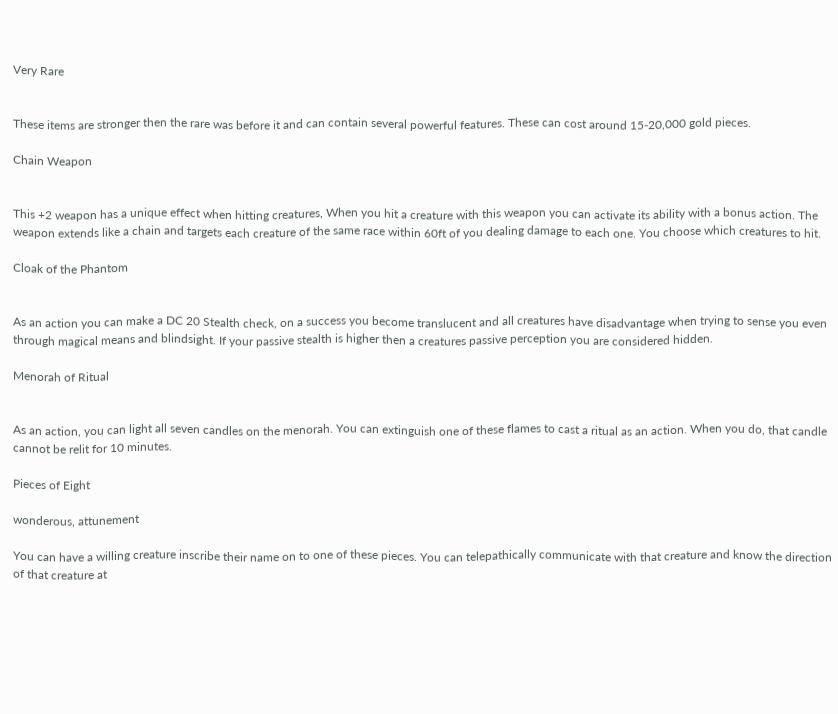Very Rare


These items are stronger then the rare was before it and can contain several powerful features. These can cost around 15-20,000 gold pieces.

Chain Weapon


This +2 weapon has a unique effect when hitting creatures, When you hit a creature with this weapon you can activate its ability with a bonus action. The weapon extends like a chain and targets each creature of the same race within 60ft of you dealing damage to each one. You choose which creatures to hit.

Cloak of the Phantom


As an action you can make a DC 20 Stealth check, on a success you become translucent and all creatures have disadvantage when trying to sense you even through magical means and blindsight. If your passive stealth is higher then a creatures passive perception you are considered hidden.

Menorah of Ritual


As an action, you can light all seven candles on the menorah. You can extinguish one of these flames to cast a ritual as an action. When you do, that candle cannot be relit for 10 minutes.

Pieces of Eight

wonderous, attunement

You can have a willing creature inscribe their name on to one of these pieces. You can telepathically communicate with that creature and know the direction of that creature at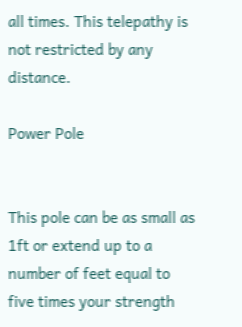all times. This telepathy is not restricted by any distance.

Power Pole


This pole can be as small as 1ft or extend up to a number of feet equal to five times your strength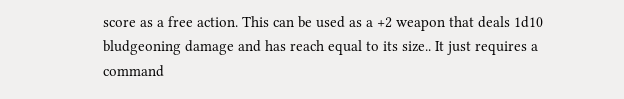score as a free action. This can be used as a +2 weapon that deals 1d10 bludgeoning damage and has reach equal to its size.. It just requires a command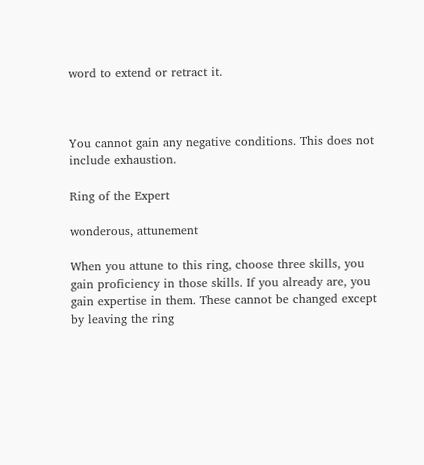word to extend or retract it.



You cannot gain any negative conditions. This does not include exhaustion.

Ring of the Expert

wonderous, attunement

When you attune to this ring, choose three skills, you gain proficiency in those skills. If you already are, you gain expertise in them. These cannot be changed except by leaving the ring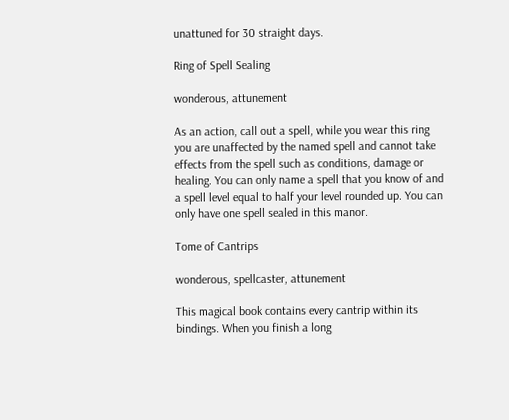unattuned for 30 straight days.

Ring of Spell Sealing

wonderous, attunement

As an action, call out a spell, while you wear this ring you are unaffected by the named spell and cannot take effects from the spell such as conditions, damage or healing. You can only name a spell that you know of and a spell level equal to half your level rounded up. You can only have one spell sealed in this manor.

Tome of Cantrips

wonderous, spellcaster, attunement

This magical book contains every cantrip within its bindings. When you finish a long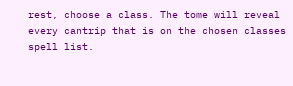rest, choose a class. The tome will reveal every cantrip that is on the chosen classes spell list.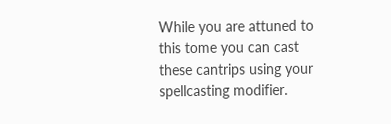While you are attuned to this tome you can cast these cantrips using your spellcasting modifier.